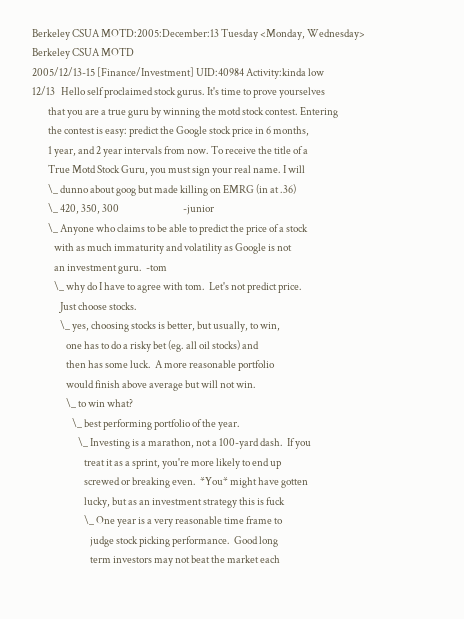Berkeley CSUA MOTD:2005:December:13 Tuesday <Monday, Wednesday>
Berkeley CSUA MOTD
2005/12/13-15 [Finance/Investment] UID:40984 Activity:kinda low
12/13   Hello self proclaimed stock gurus. It's time to prove yourselves
        that you are a true guru by winning the motd stock contest. Entering
        the contest is easy: predict the Google stock price in 6 months,
        1 year, and 2 year intervals from now. To receive the title of a
        True Motd Stock Guru, you must sign your real name. I will
        \_ dunno about goog but made killing on EMRG (in at .36)
        \_ 420, 350, 300                                -junior
        \_ Anyone who claims to be able to predict the price of a stock
           with as much immaturity and volatility as Google is not
           an investment guru.  -tom
           \_ why do I have to agree with tom.  Let's not predict price.
              Just choose stocks.
              \_ yes, choosing stocks is better, but usually, to win,
                 one has to do a risky bet (eg. all oil stocks) and
                 then has some luck.  A more reasonable portfolio
                 would finish above average but will not win.
                 \_ to win what?
                    \_ best performing portfolio of the year.
                       \_ Investing is a marathon, not a 100-yard dash.  If you
                          treat it as a sprint, you're more likely to end up
                          screwed or breaking even.  *You* might have gotten
                          lucky, but as an investment strategy this is fuck
                          \_ One year is a very reasonable time frame to
                             judge stock picking performance.  Good long
                             term investors may not beat the market each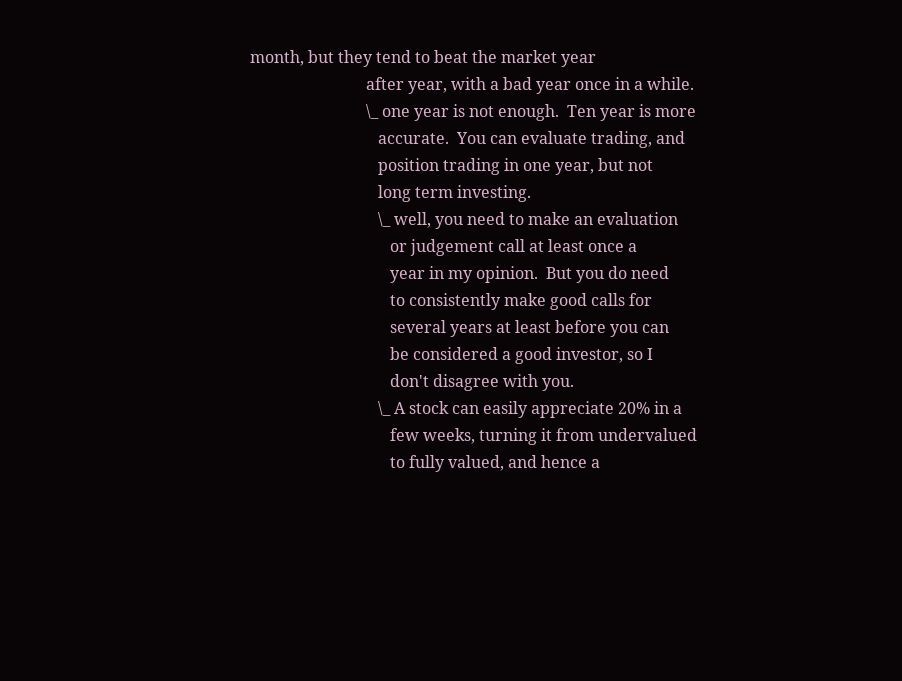month, but they tend to beat the market year
                             after year, with a bad year once in a while.
                             \_ one year is not enough.  Ten year is more
                                accurate.  You can evaluate trading, and
                                position trading in one year, but not
                                long term investing.
                                \_ well, you need to make an evaluation
                                   or judgement call at least once a
                                   year in my opinion.  But you do need
                                   to consistently make good calls for
                                   several years at least before you can
                                   be considered a good investor, so I
                                   don't disagree with you.
                                \_ A stock can easily appreciate 20% in a
                                   few weeks, turning it from undervalued
                                   to fully valued, and hence a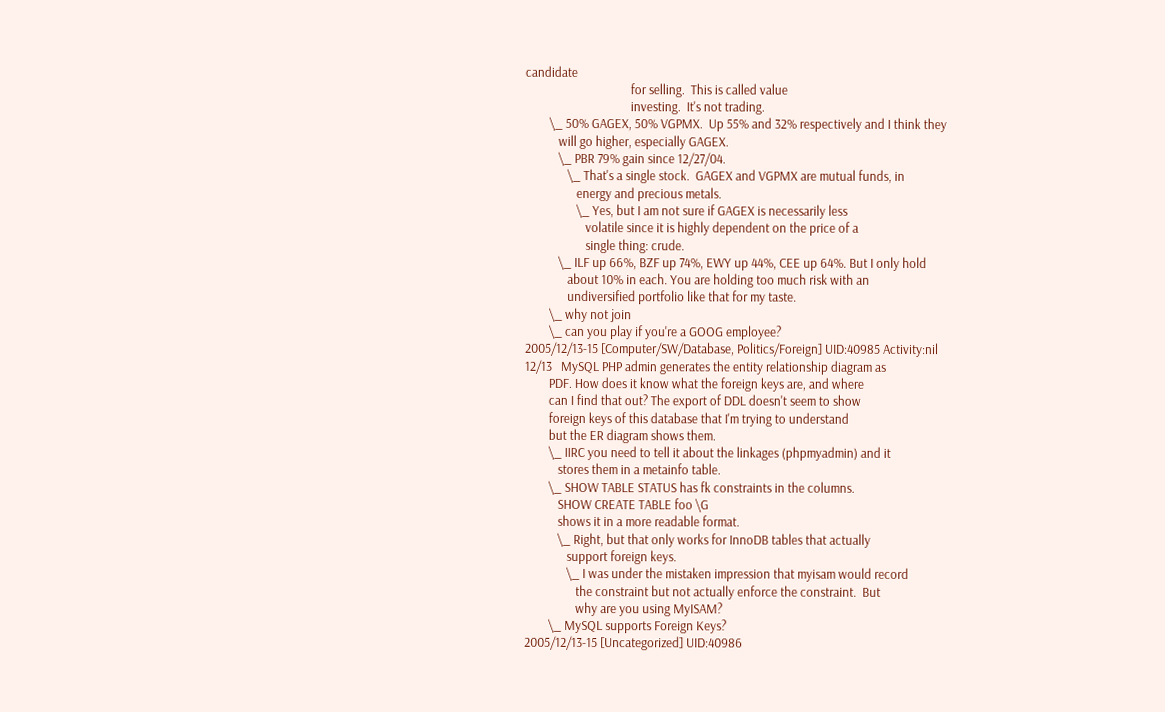candidate
                                   for selling.  This is called value
                                   investing.  It's not trading.
        \_ 50% GAGEX, 50% VGPMX.  Up 55% and 32% respectively and I think they
           will go higher, especially GAGEX.
           \_ PBR 79% gain since 12/27/04.
              \_ That's a single stock.  GAGEX and VGPMX are mutual funds, in
                 energy and precious metals.
                 \_ Yes, but I am not sure if GAGEX is necessarily less
                    volatile since it is highly dependent on the price of a
                    single thing: crude.
           \_ ILF up 66%, BZF up 74%, EWY up 44%, CEE up 64%. But I only hold
              about 10% in each. You are holding too much risk with an
              undiversified portfolio like that for my taste.
        \_ why not join
        \_ can you play if you're a GOOG employee?
2005/12/13-15 [Computer/SW/Database, Politics/Foreign] UID:40985 Activity:nil
12/13   MySQL PHP admin generates the entity relationship diagram as
        PDF. How does it know what the foreign keys are, and where
        can I find that out? The export of DDL doesn't seem to show
        foreign keys of this database that I'm trying to understand
        but the ER diagram shows them.
        \_ IIRC you need to tell it about the linkages (phpmyadmin) and it
           stores them in a metainfo table.
        \_ SHOW TABLE STATUS has fk constraints in the columns.
           SHOW CREATE TABLE foo \G
           shows it in a more readable format.
           \_ Right, but that only works for InnoDB tables that actually
              support foreign keys.
              \_ I was under the mistaken impression that myisam would record
                 the constraint but not actually enforce the constraint.  But
                 why are you using MyISAM?
        \_ MySQL supports Foreign Keys?
2005/12/13-15 [Uncategorized] UID:40986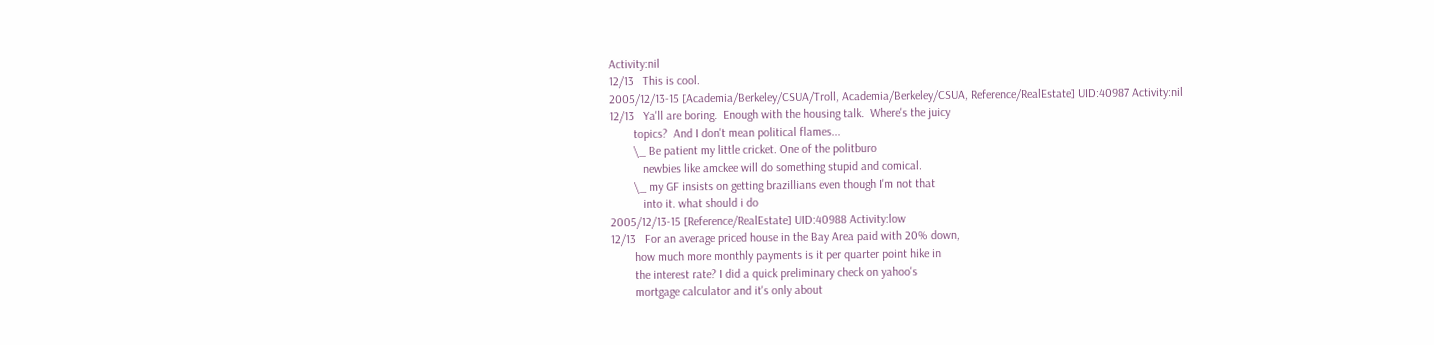Activity:nil
12/13   This is cool.
2005/12/13-15 [Academia/Berkeley/CSUA/Troll, Academia/Berkeley/CSUA, Reference/RealEstate] UID:40987 Activity:nil
12/13   Ya'll are boring.  Enough with the housing talk.  Where's the juicy
        topics?  And I don't mean political flames...
        \_ Be patient my little cricket. One of the politburo
           newbies like amckee will do something stupid and comical.
        \_ my GF insists on getting brazillians even though I'm not that
           into it. what should i do
2005/12/13-15 [Reference/RealEstate] UID:40988 Activity:low
12/13   For an average priced house in the Bay Area paid with 20% down,
        how much more monthly payments is it per quarter point hike in
        the interest rate? I did a quick preliminary check on yahoo's
        mortgage calculator and it's only about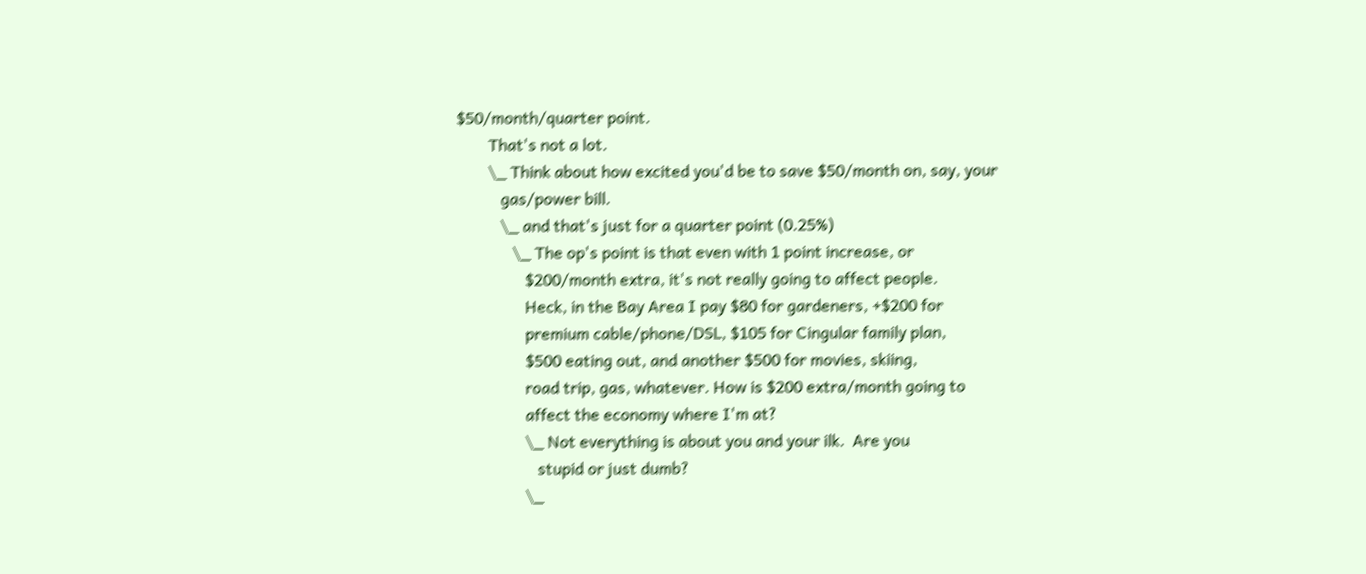$50/month/quarter point.
        That's not a lot.
        \_ Think about how excited you'd be to save $50/month on, say, your
           gas/power bill.
           \_ and that's just for a quarter point (0.25%)
              \_ The op's point is that even with 1 point increase, or
                 $200/month extra, it's not really going to affect people.
                 Heck, in the Bay Area I pay $80 for gardeners, +$200 for
                 premium cable/phone/DSL, $105 for Cingular family plan,
                 $500 eating out, and another $500 for movies, skiing,
                 road trip, gas, whatever. How is $200 extra/month going to
                 affect the economy where I'm at?
                 \_ Not everything is about you and your ilk.  Are you
                    stupid or just dumb?
                 \_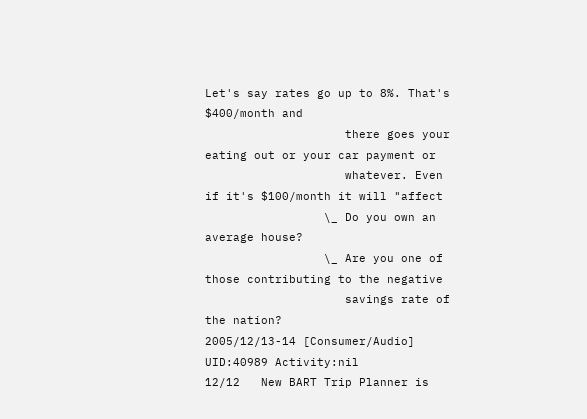Let's say rates go up to 8%. That's $400/month and
                    there goes your eating out or your car payment or
                    whatever. Even if it's $100/month it will "affect
                 \_ Do you own an average house?
                 \_ Are you one of those contributing to the negative
                    savings rate of the nation?
2005/12/13-14 [Consumer/Audio] UID:40989 Activity:nil
12/12   New BART Trip Planner is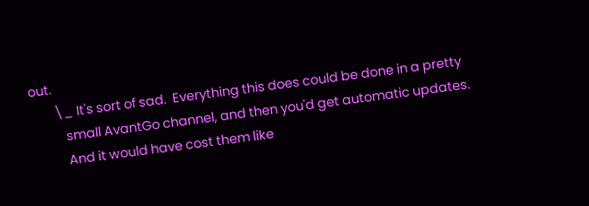out.
        \_ It's sort of sad.  Everything this does could be done in a pretty
           small AvantGo channel, and then you'd get automatic updates.
           And it would have cost them like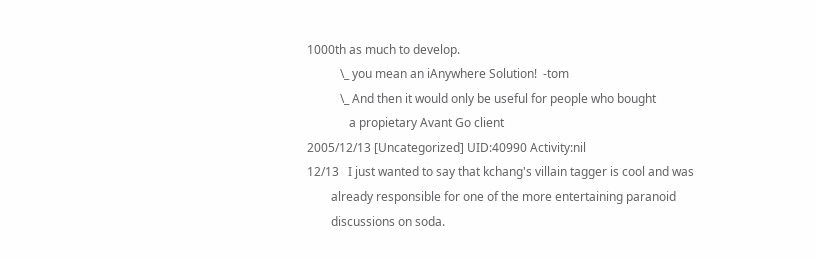1000th as much to develop.
           \_ you mean an iAnywhere Solution!  -tom
           \_ And then it would only be useful for people who bought
              a propietary Avant Go client
2005/12/13 [Uncategorized] UID:40990 Activity:nil
12/13   I just wanted to say that kchang's villain tagger is cool and was
        already responsible for one of the more entertaining paranoid
        discussions on soda.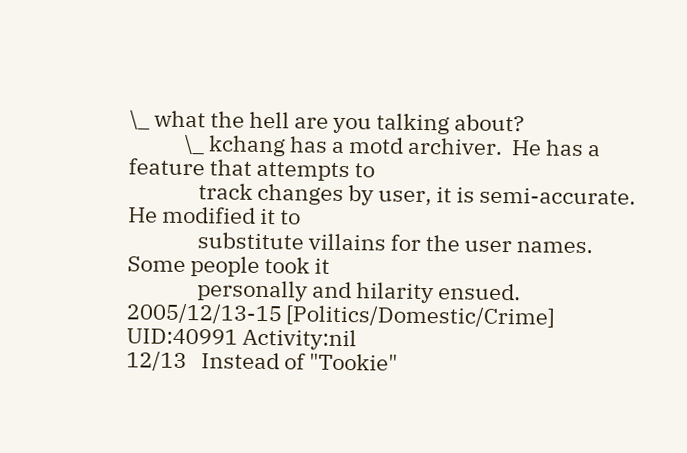\_ what the hell are you talking about?
           \_ kchang has a motd archiver.  He has a feature that attempts to
              track changes by user, it is semi-accurate.  He modified it to
              substitute villains for the user names.  Some people took it
              personally and hilarity ensued.
2005/12/13-15 [Politics/Domestic/Crime] UID:40991 Activity:nil
12/13   Instead of "Tookie"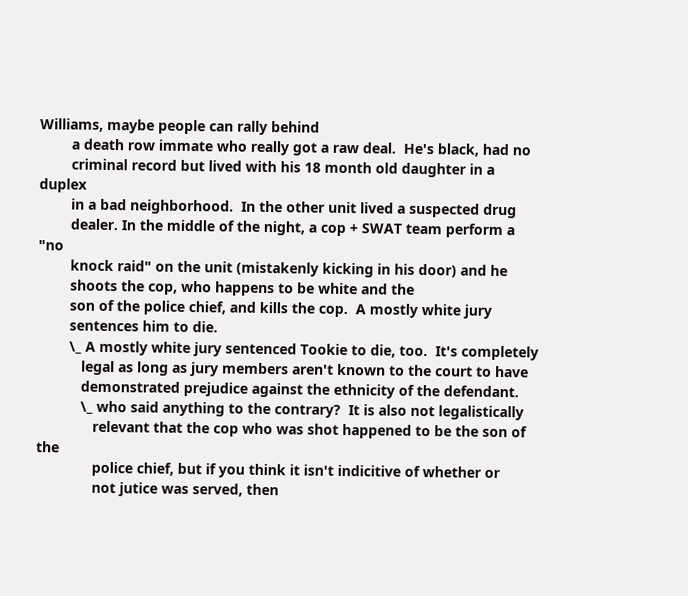Williams, maybe people can rally behind
        a death row immate who really got a raw deal.  He's black, had no
        criminal record but lived with his 18 month old daughter in a duplex
        in a bad neighborhood.  In the other unit lived a suspected drug
        dealer. In the middle of the night, a cop + SWAT team perform a "no
        knock raid" on the unit (mistakenly kicking in his door) and he
        shoots the cop, who happens to be white and the
        son of the police chief, and kills the cop.  A mostly white jury
        sentences him to die.
        \_ A mostly white jury sentenced Tookie to die, too.  It's completely
           legal as long as jury members aren't known to the court to have
           demonstrated prejudice against the ethnicity of the defendant.
           \_ who said anything to the contrary?  It is also not legalistically
              relevant that the cop who was shot happened to be the son of the
              police chief, but if you think it isn't indicitive of whether or
              not jutice was served, then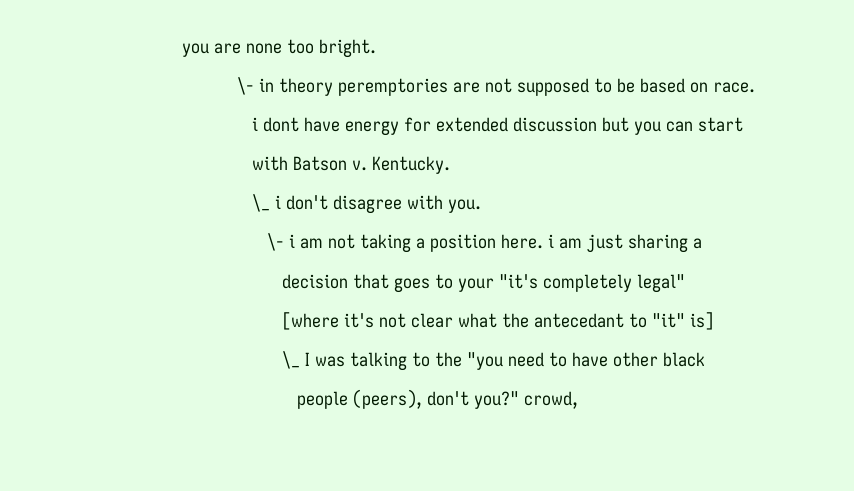you are none too bright.
           \- in theory peremptories are not supposed to be based on race.
              i dont have energy for extended discussion but you can start
              with Batson v. Kentucky.
              \_ i don't disagree with you.
                 \- i am not taking a position here. i am just sharing a
                    decision that goes to your "it's completely legal"
                    [where it's not clear what the antecedant to "it" is]
                    \_ I was talking to the "you need to have other black
                       people (peers), don't you?" crowd,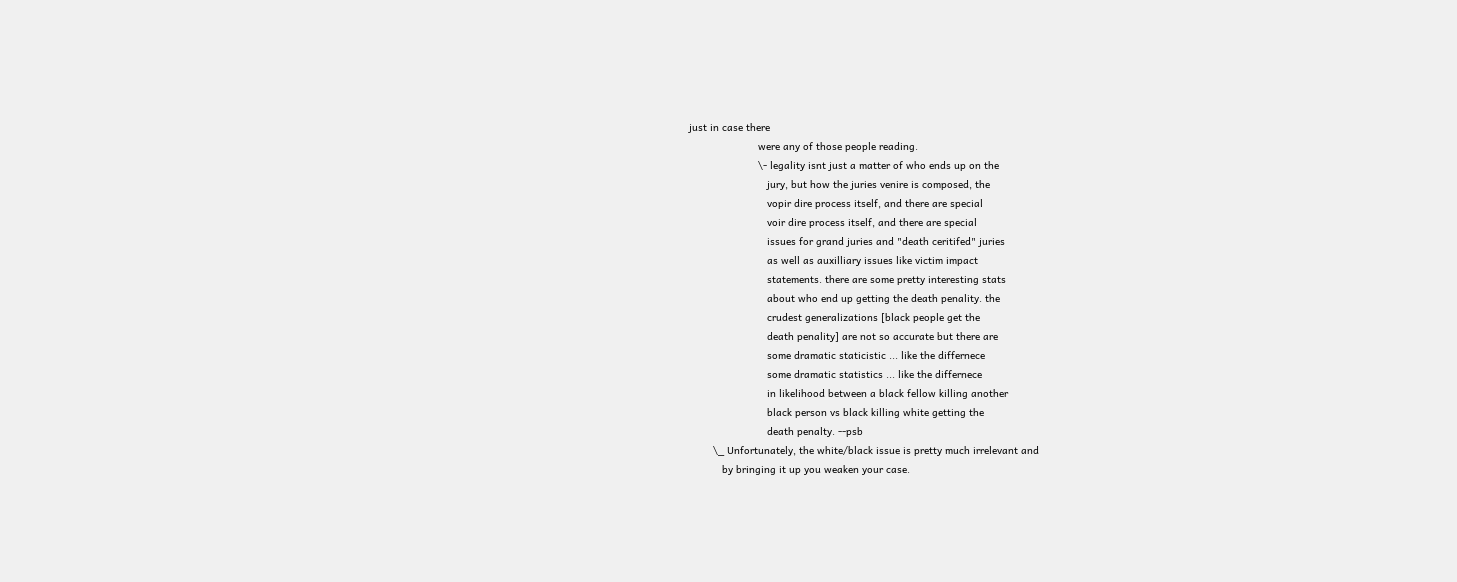just in case there
                       were any of those people reading.
                       \- legality isnt just a matter of who ends up on the
                          jury, but how the juries venire is composed, the
                          vopir dire process itself, and there are special
                          voir dire process itself, and there are special
                          issues for grand juries and "death ceritifed" juries
                          as well as auxilliary issues like victim impact
                          statements. there are some pretty interesting stats
                          about who end up getting the death penality. the
                          crudest generalizations [black people get the
                          death penality] are not so accurate but there are
                          some dramatic staticistic ... like the differnece
                          some dramatic statistics ... like the differnece
                          in likelihood between a black fellow killing another
                          black person vs black killing white getting the
                          death penalty. --psb
        \_ Unfortunately, the white/black issue is pretty much irrelevant and
           by bringing it up you weaken your case.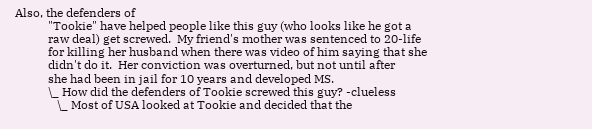Also, the defenders of
           "Tookie" have helped people like this guy (who looks like he got a
           raw deal) get screwed.  My friend's mother was sentenced to 20-life
           for killing her husband when there was video of him saying that she
           didn't do it.  Her conviction was overturned, but not until after
           she had been in jail for 10 years and developed MS.
           \_ How did the defenders of Tookie screwed this guy? -clueless
              \_ Most of USA looked at Tookie and decided that the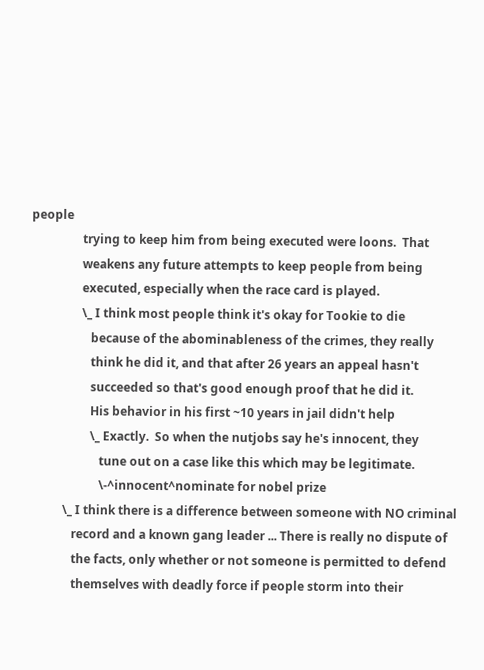people
                 trying to keep him from being executed were loons.  That
                 weakens any future attempts to keep people from being
                 executed, especially when the race card is played.
                 \_ I think most people think it's okay for Tookie to die
                    because of the abominableness of the crimes, they really
                    think he did it, and that after 26 years an appeal hasn't
                    succeeded so that's good enough proof that he did it.
                    His behavior in his first ~10 years in jail didn't help
                    \_ Exactly.  So when the nutjobs say he's innocent, they
                       tune out on a case like this which may be legitimate.
                       \-^innocent^nominate for nobel prize
           \_ I think there is a difference between someone with NO criminal
              record and a known gang leader ... There is really no dispute of
              the facts, only whether or not someone is permitted to defend
              themselves with deadly force if people storm into their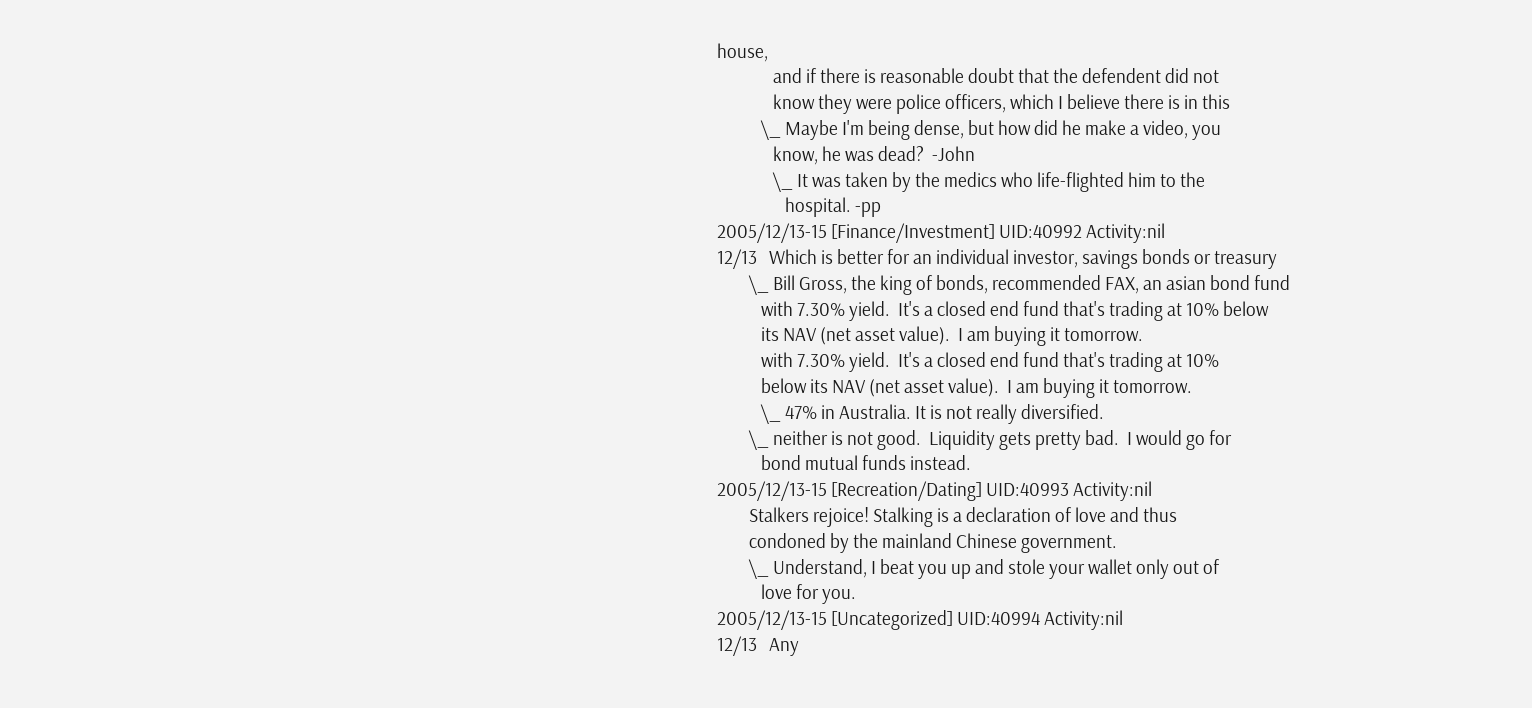house,
              and if there is reasonable doubt that the defendent did not
              know they were police officers, which I believe there is in this
           \_ Maybe I'm being dense, but how did he make a video, you
              know, he was dead?  -John
              \_ It was taken by the medics who life-flighted him to the
                 hospital. -pp
2005/12/13-15 [Finance/Investment] UID:40992 Activity:nil
12/13   Which is better for an individual investor, savings bonds or treasury
        \_ Bill Gross, the king of bonds, recommended FAX, an asian bond fund
           with 7.30% yield.  It's a closed end fund that's trading at 10% below
           its NAV (net asset value).  I am buying it tomorrow.
           with 7.30% yield.  It's a closed end fund that's trading at 10%
           below its NAV (net asset value).  I am buying it tomorrow.
           \_ 47% in Australia. It is not really diversified.
        \_ neither is not good.  Liquidity gets pretty bad.  I would go for
           bond mutual funds instead.
2005/12/13-15 [Recreation/Dating] UID:40993 Activity:nil
        Stalkers rejoice! Stalking is a declaration of love and thus
        condoned by the mainland Chinese government.
        \_ Understand, I beat you up and stole your wallet only out of
           love for you.
2005/12/13-15 [Uncategorized] UID:40994 Activity:nil
12/13   Any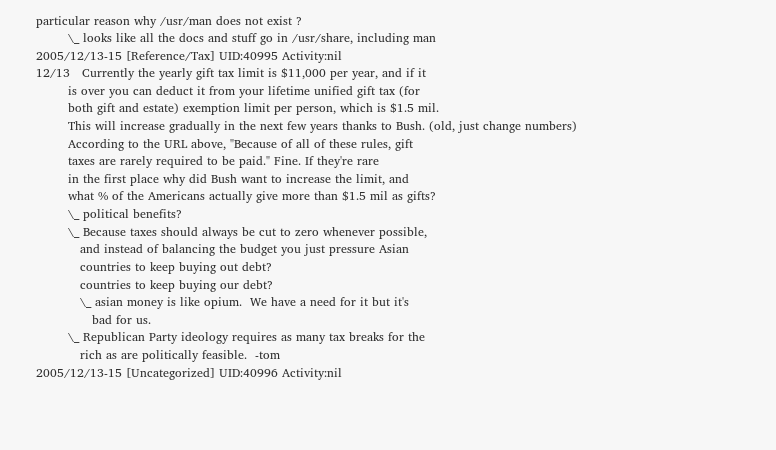particular reason why /usr/man does not exist ?
        \_ looks like all the docs and stuff go in /usr/share, including man
2005/12/13-15 [Reference/Tax] UID:40995 Activity:nil
12/13   Currently the yearly gift tax limit is $11,000 per year, and if it
        is over you can deduct it from your lifetime unified gift tax (for
        both gift and estate) exemption limit per person, which is $1.5 mil.
        This will increase gradually in the next few years thanks to Bush. (old, just change numbers)
        According to the URL above, "Because of all of these rules, gift
        taxes are rarely required to be paid." Fine. If they're rare
        in the first place why did Bush want to increase the limit, and
        what % of the Americans actually give more than $1.5 mil as gifts?
        \_ political benefits?
        \_ Because taxes should always be cut to zero whenever possible,
           and instead of balancing the budget you just pressure Asian
           countries to keep buying out debt?
           countries to keep buying our debt?
           \_ asian money is like opium.  We have a need for it but it's
              bad for us.
        \_ Republican Party ideology requires as many tax breaks for the
           rich as are politically feasible.  -tom
2005/12/13-15 [Uncategorized] UID:40996 Activity:nil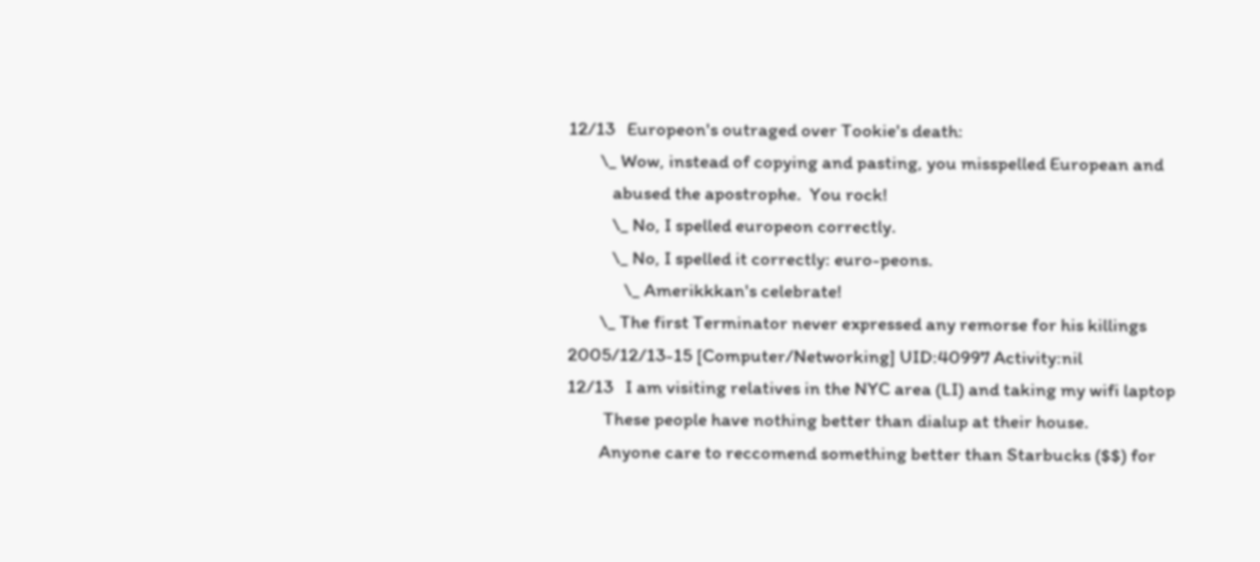12/13   Europeon's outraged over Tookie's death:
        \_ Wow, instead of copying and pasting, you misspelled European and
           abused the apostrophe.  You rock!
           \_ No, I spelled europeon correctly.
           \_ No, I spelled it correctly: euro-peons.
              \_ Amerikkkan's celebrate!
        \_ The first Terminator never expressed any remorse for his killings
2005/12/13-15 [Computer/Networking] UID:40997 Activity:nil
12/13   I am visiting relatives in the NYC area (LI) and taking my wifi laptop
         These people have nothing better than dialup at their house.
        Anyone care to reccomend something better than Starbucks ($$) for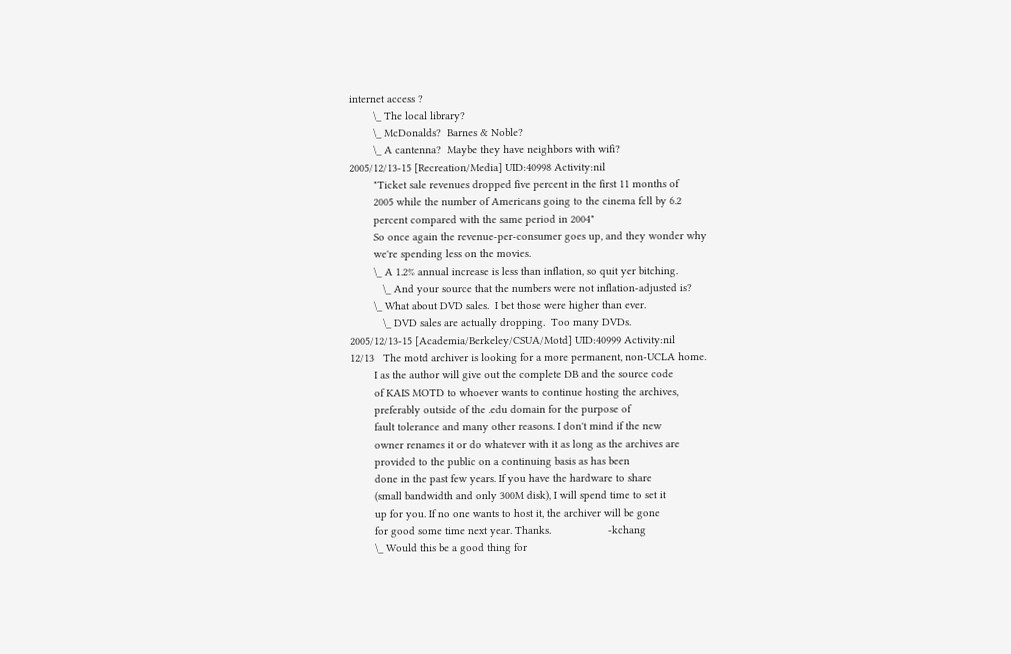internet access ?
        \_ The local library?
        \_ McDonalds?  Barnes & Noble?
        \_ A cantenna?  Maybe they have neighbors with wifi?
2005/12/13-15 [Recreation/Media] UID:40998 Activity:nil
        "Ticket sale revenues dropped five percent in the first 11 months of
        2005 while the number of Americans going to the cinema fell by 6.2
        percent compared with the same period in 2004"
        So once again the revenue-per-consumer goes up, and they wonder why
        we're spending less on the movies.
        \_ A 1.2% annual increase is less than inflation, so quit yer bitching.
           \_ And your source that the numbers were not inflation-adjusted is?
        \_ What about DVD sales.  I bet those were higher than ever.
           \_ DVD sales are actually dropping.  Too many DVDs.
2005/12/13-15 [Academia/Berkeley/CSUA/Motd] UID:40999 Activity:nil
12/13   The motd archiver is looking for a more permanent, non-UCLA home.
        I as the author will give out the complete DB and the source code
        of KAIS MOTD to whoever wants to continue hosting the archives,
        preferably outside of the .edu domain for the purpose of
        fault tolerance and many other reasons. I don't mind if the new
        owner renames it or do whatever with it as long as the archives are
        provided to the public on a continuing basis as has been
        done in the past few years. If you have the hardware to share
        (small bandwidth and only 300M disk), I will spend time to set it
        up for you. If no one wants to host it, the archiver will be gone
        for good some time next year. Thanks.                   -kchang
        \_ Would this be a good thing for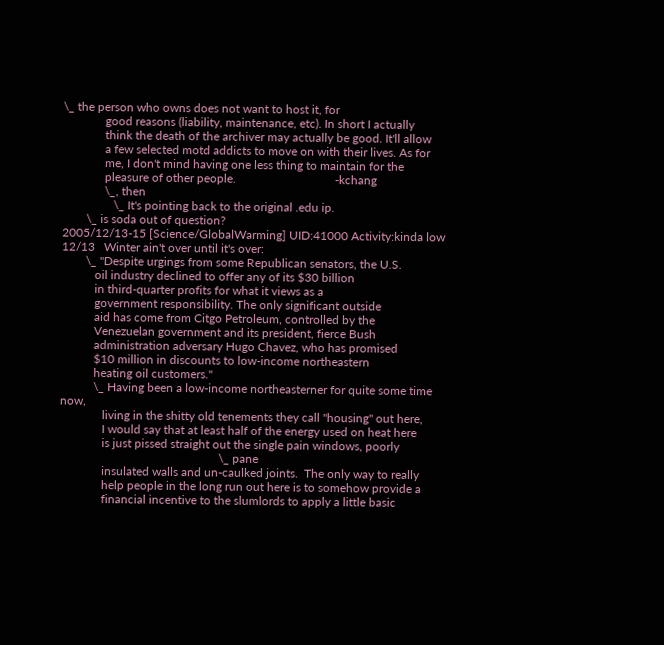\_ the person who owns does not want to host it, for
              good reasons (liability, maintenance, etc). In short I actually
              think the death of the archiver may actually be good. It'll allow
              a few selected motd addicts to move on with their lives. As for
              me, I don't mind having one less thing to maintain for the
              pleasure of other people.                                 -kchang
              \_, then
                 \_ It's pointing back to the original .edu ip.
        \_ is soda out of question?
2005/12/13-15 [Science/GlobalWarming] UID:41000 Activity:kinda low
12/13   Winter ain't over until it's over:
        \_ "Despite urgings from some Republican senators, the U.S.
           oil industry declined to offer any of its $30 billion
           in third-quarter profits for what it views as a
           government responsibility. The only significant outside
           aid has come from Citgo Petroleum, controlled by the
           Venezuelan government and its president, fierce Bush
           administration adversary Hugo Chavez, who has promised
           $10 million in discounts to low-income northeastern
           heating oil customers."
           \_ Having been a low-income northeasterner for quite some time now,
              living in the shitty old tenements they call "housing" out here,
              I would say that at least half of the energy used on heat here
              is just pissed straight out the single pain windows, poorly
                                                     \_ pane
              insulated walls and un-caulked joints.  The only way to really
              help people in the long run out here is to somehow provide a
              financial incentive to the slumlords to apply a little basic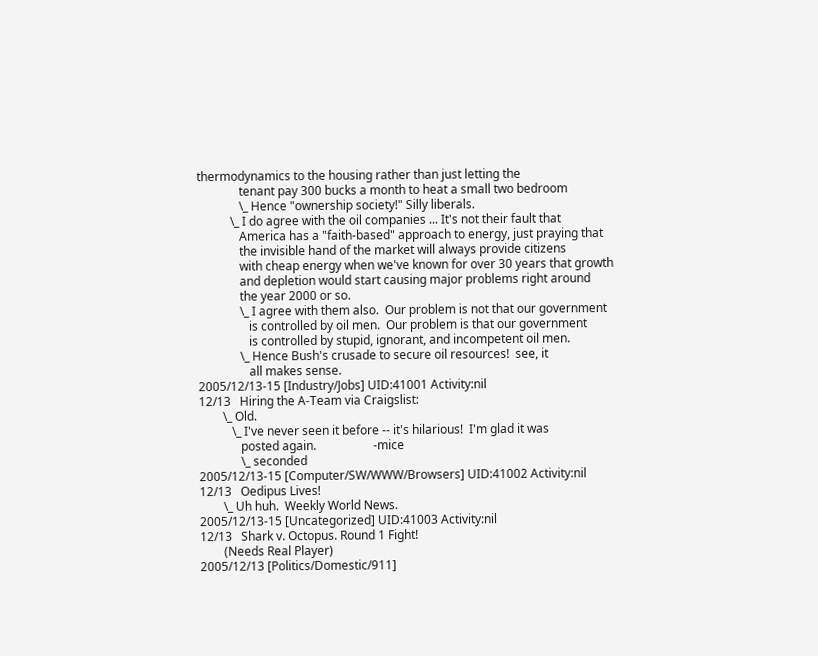thermodynamics to the housing rather than just letting the
              tenant pay 300 bucks a month to heat a small two bedroom
              \_ Hence "ownership society!" Silly liberals.
           \_ I do agree with the oil companies ... It's not their fault that
              America has a "faith-based" approach to energy, just praying that
              the invisible hand of the market will always provide citizens
              with cheap energy when we've known for over 30 years that growth
              and depletion would start causing major problems right around
              the year 2000 or so.
              \_ I agree with them also.  Our problem is not that our government
                 is controlled by oil men.  Our problem is that our government
                 is controlled by stupid, ignorant, and incompetent oil men.
              \_ Hence Bush's crusade to secure oil resources!  see, it
                 all makes sense.
2005/12/13-15 [Industry/Jobs] UID:41001 Activity:nil
12/13   Hiring the A-Team via Craigslist:
        \_ Old.
           \_ I've never seen it before -- it's hilarious!  I'm glad it was
              posted again.                   -mice
              \_ seconded
2005/12/13-15 [Computer/SW/WWW/Browsers] UID:41002 Activity:nil
12/13   Oedipus Lives!
        \_ Uh huh.  Weekly World News.
2005/12/13-15 [Uncategorized] UID:41003 Activity:nil
12/13   Shark v. Octopus. Round 1 Fight!
        (Needs Real Player)
2005/12/13 [Politics/Domestic/911]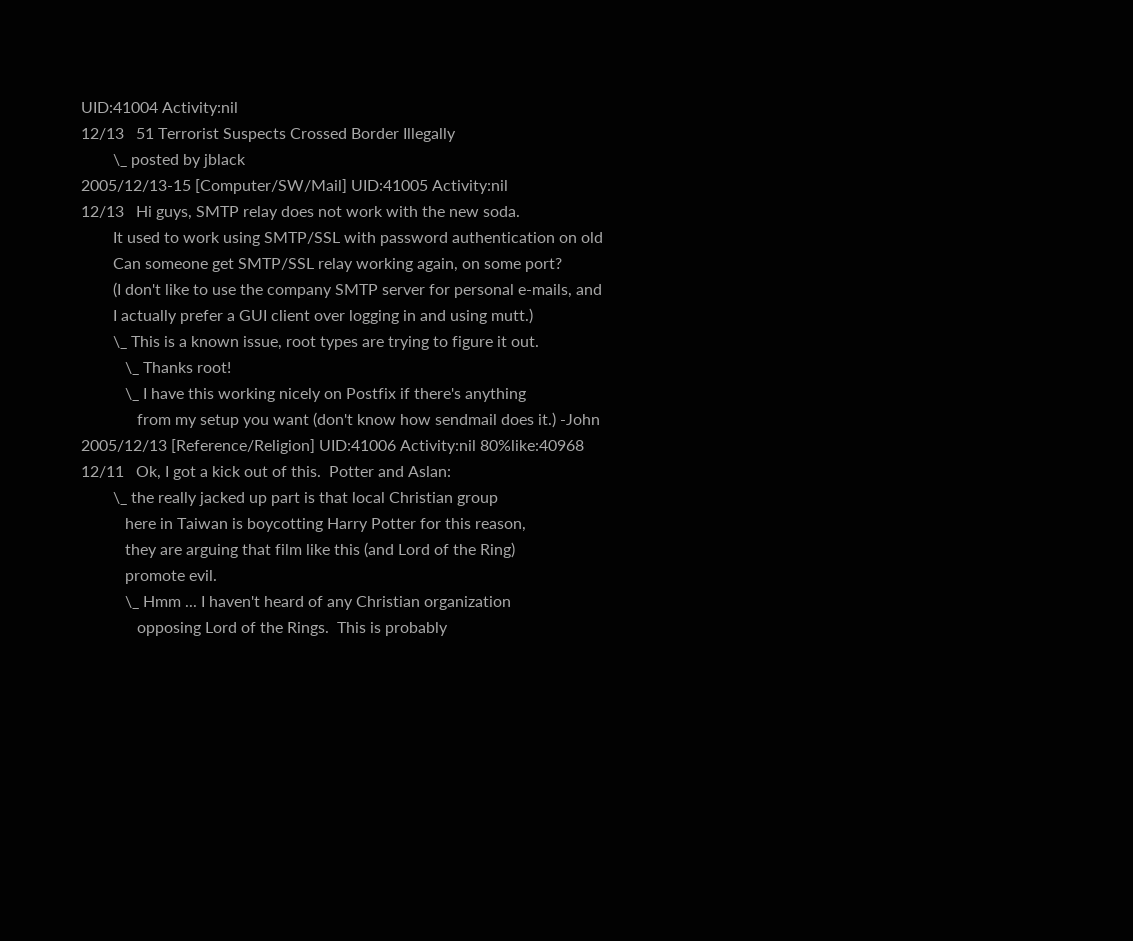UID:41004 Activity:nil
12/13   51 Terrorist Suspects Crossed Border Illegally
        \_ posted by jblack
2005/12/13-15 [Computer/SW/Mail] UID:41005 Activity:nil
12/13   Hi guys, SMTP relay does not work with the new soda.
        It used to work using SMTP/SSL with password authentication on old
        Can someone get SMTP/SSL relay working again, on some port?
        (I don't like to use the company SMTP server for personal e-mails, and
        I actually prefer a GUI client over logging in and using mutt.)
        \_ This is a known issue, root types are trying to figure it out.
           \_ Thanks root!
           \_ I have this working nicely on Postfix if there's anything
              from my setup you want (don't know how sendmail does it.) -John
2005/12/13 [Reference/Religion] UID:41006 Activity:nil 80%like:40968
12/11   Ok, I got a kick out of this.  Potter and Aslan:
        \_ the really jacked up part is that local Christian group
           here in Taiwan is boycotting Harry Potter for this reason,
           they are arguing that film like this (and Lord of the Ring)
           promote evil.
           \_ Hmm ... I haven't heard of any Christian organization
              opposing Lord of the Rings.  This is probably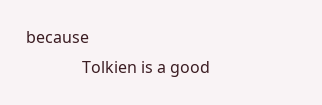because
              Tolkien is a good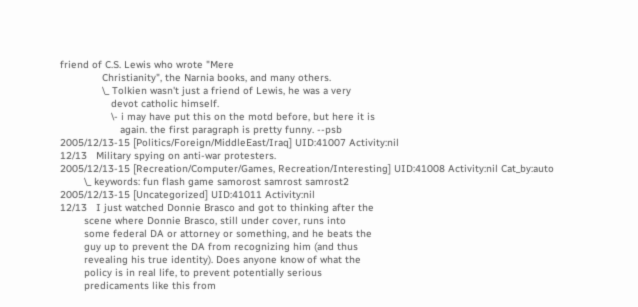friend of C.S. Lewis who wrote "Mere
              Christianity", the Narnia books, and many others.
              \_ Tolkien wasn't just a friend of Lewis, he was a very
                 devot catholic himself.
                 \- i may have put this on the motd before, but here it is
                    again. the first paragraph is pretty funny. --psb
2005/12/13-15 [Politics/Foreign/MiddleEast/Iraq] UID:41007 Activity:nil
12/13   Military spying on anti-war protesters.
2005/12/13-15 [Recreation/Computer/Games, Recreation/Interesting] UID:41008 Activity:nil Cat_by:auto
        \_ keywords: fun flash game samorost samrost samrost2
2005/12/13-15 [Uncategorized] UID:41011 Activity:nil
12/13   I just watched Donnie Brasco and got to thinking after the
        scene where Donnie Brasco, still under cover, runs into
        some federal DA or attorney or something, and he beats the
        guy up to prevent the DA from recognizing him (and thus
        revealing his true identity). Does anyone know of what the
        policy is in real life, to prevent potentially serious
        predicaments like this from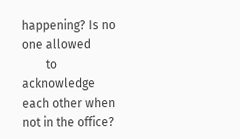happening? Is no one allowed
        to acknowledge each other when not in the office?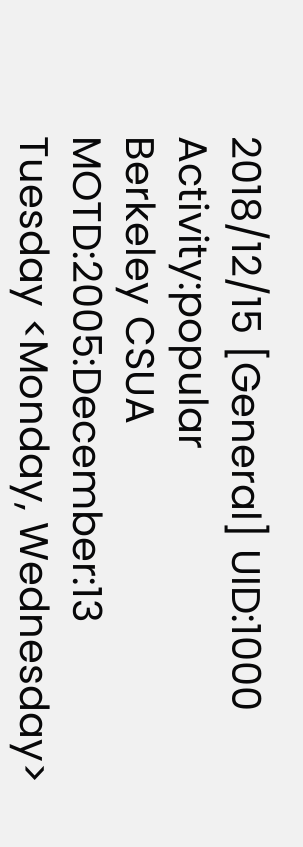2018/12/15 [General] UID:1000 Activity:popular
Berkeley CSUA MOTD:2005:December:13 Tuesday <Monday, Wednesday>